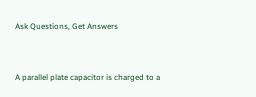Ask Questions, Get Answers


A parallel plate capacitor is charged to a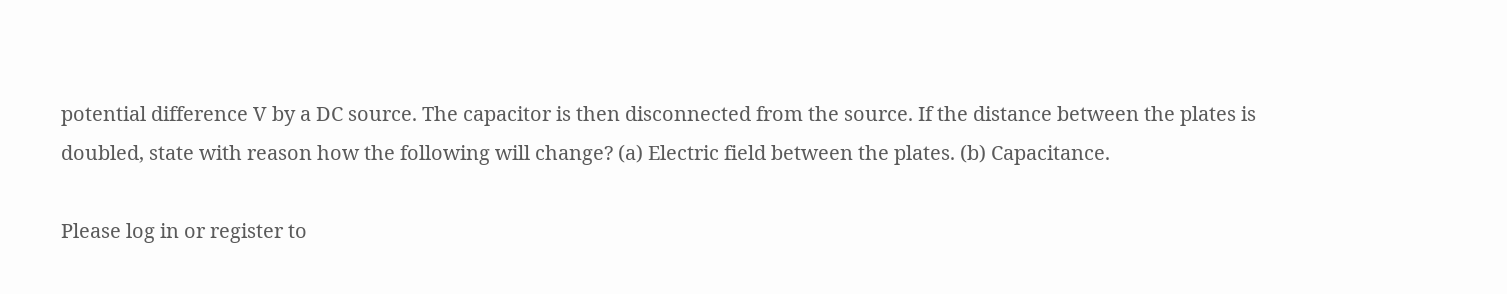potential difference V by a DC source. The capacitor is then disconnected from the source. If the distance between the plates is doubled, state with reason how the following will change? (a) Electric field between the plates. (b) Capacitance.

Please log in or register to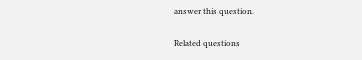answer this question.

Related questions